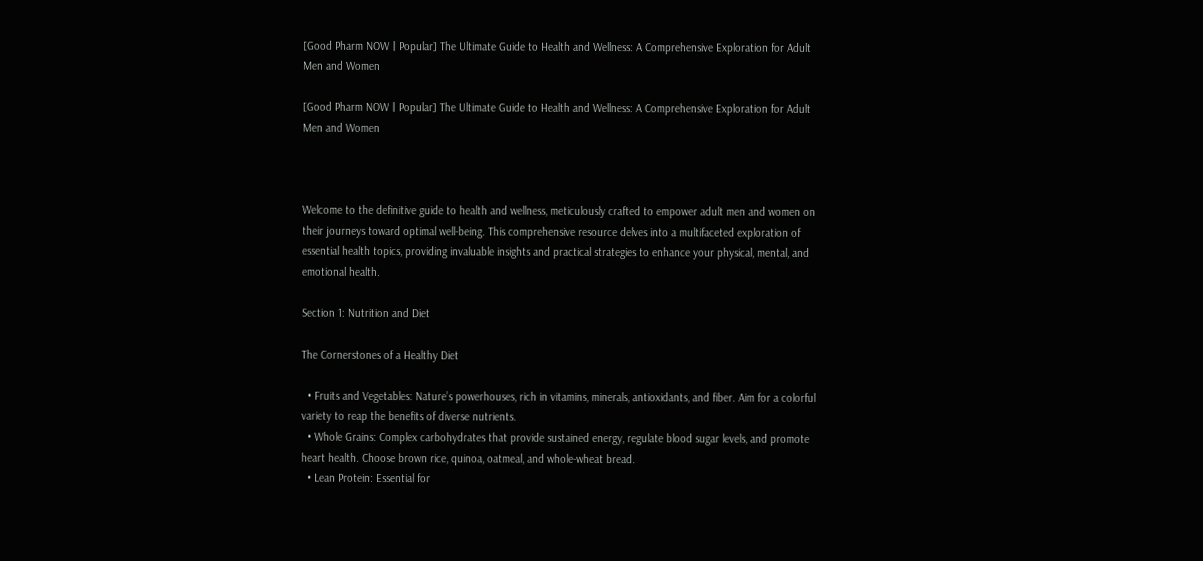[Good Pharm NOWㅣPopular] The Ultimate Guide to Health and Wellness: A Comprehensive Exploration for Adult Men and Women

[Good Pharm NOWㅣPopular] The Ultimate Guide to Health and Wellness: A Comprehensive Exploration for Adult Men and Women



Welcome to the definitive guide to health and wellness, meticulously crafted to empower adult men and women on their journeys toward optimal well-being. This comprehensive resource delves into a multifaceted exploration of essential health topics, providing invaluable insights and practical strategies to enhance your physical, mental, and emotional health.

Section 1: Nutrition and Diet

The Cornerstones of a Healthy Diet

  • Fruits and Vegetables: Nature’s powerhouses, rich in vitamins, minerals, antioxidants, and fiber. Aim for a colorful variety to reap the benefits of diverse nutrients.
  • Whole Grains: Complex carbohydrates that provide sustained energy, regulate blood sugar levels, and promote heart health. Choose brown rice, quinoa, oatmeal, and whole-wheat bread.
  • Lean Protein: Essential for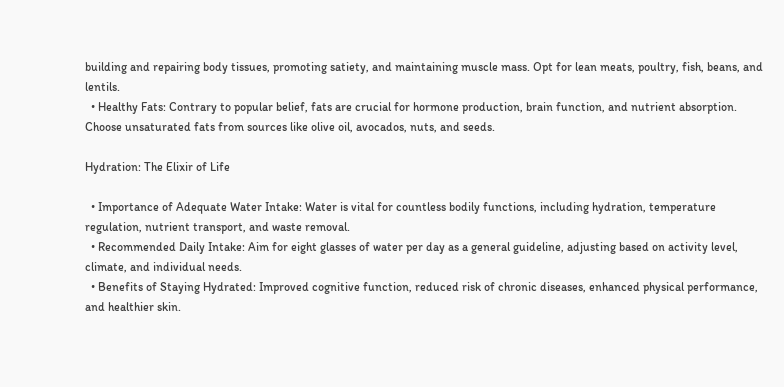building and repairing body tissues, promoting satiety, and maintaining muscle mass. Opt for lean meats, poultry, fish, beans, and lentils.
  • Healthy Fats: Contrary to popular belief, fats are crucial for hormone production, brain function, and nutrient absorption. Choose unsaturated fats from sources like olive oil, avocados, nuts, and seeds.

Hydration: The Elixir of Life

  • Importance of Adequate Water Intake: Water is vital for countless bodily functions, including hydration, temperature regulation, nutrient transport, and waste removal.
  • Recommended Daily Intake: Aim for eight glasses of water per day as a general guideline, adjusting based on activity level, climate, and individual needs.
  • Benefits of Staying Hydrated: Improved cognitive function, reduced risk of chronic diseases, enhanced physical performance, and healthier skin.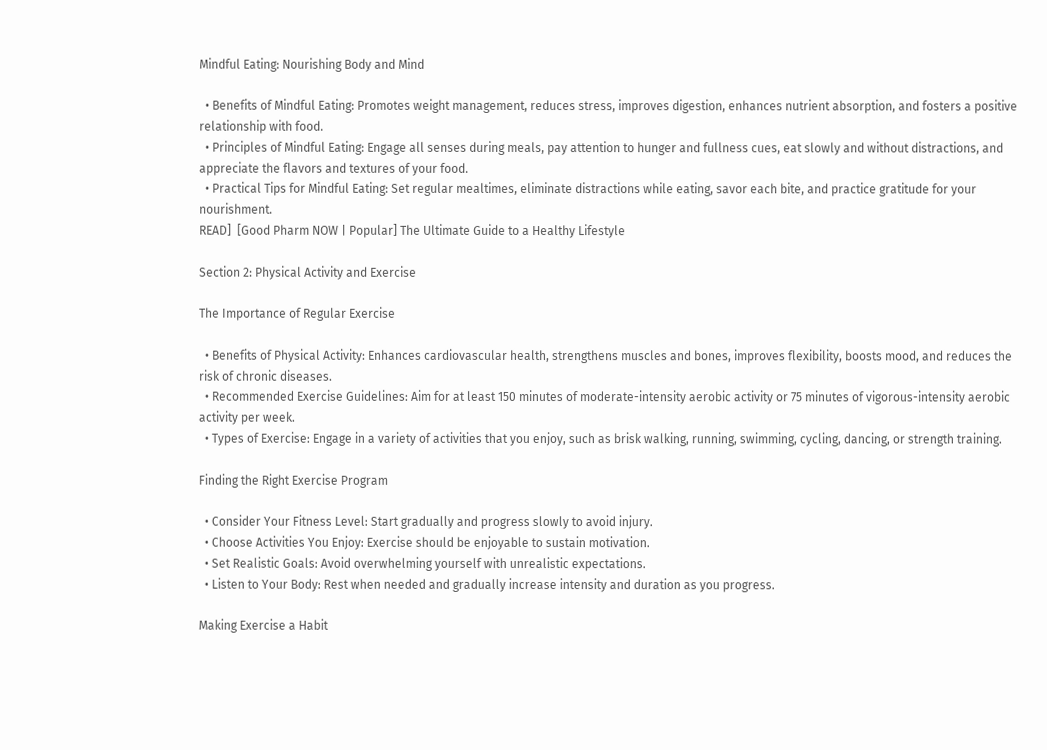Mindful Eating: Nourishing Body and Mind

  • Benefits of Mindful Eating: Promotes weight management, reduces stress, improves digestion, enhances nutrient absorption, and fosters a positive relationship with food.
  • Principles of Mindful Eating: Engage all senses during meals, pay attention to hunger and fullness cues, eat slowly and without distractions, and appreciate the flavors and textures of your food.
  • Practical Tips for Mindful Eating: Set regular mealtimes, eliminate distractions while eating, savor each bite, and practice gratitude for your nourishment.
READ]  [Good Pharm NOWㅣPopular] The Ultimate Guide to a Healthy Lifestyle

Section 2: Physical Activity and Exercise

The Importance of Regular Exercise

  • Benefits of Physical Activity: Enhances cardiovascular health, strengthens muscles and bones, improves flexibility, boosts mood, and reduces the risk of chronic diseases.
  • Recommended Exercise Guidelines: Aim for at least 150 minutes of moderate-intensity aerobic activity or 75 minutes of vigorous-intensity aerobic activity per week.
  • Types of Exercise: Engage in a variety of activities that you enjoy, such as brisk walking, running, swimming, cycling, dancing, or strength training.

Finding the Right Exercise Program

  • Consider Your Fitness Level: Start gradually and progress slowly to avoid injury.
  • Choose Activities You Enjoy: Exercise should be enjoyable to sustain motivation.
  • Set Realistic Goals: Avoid overwhelming yourself with unrealistic expectations.
  • Listen to Your Body: Rest when needed and gradually increase intensity and duration as you progress.

Making Exercise a Habit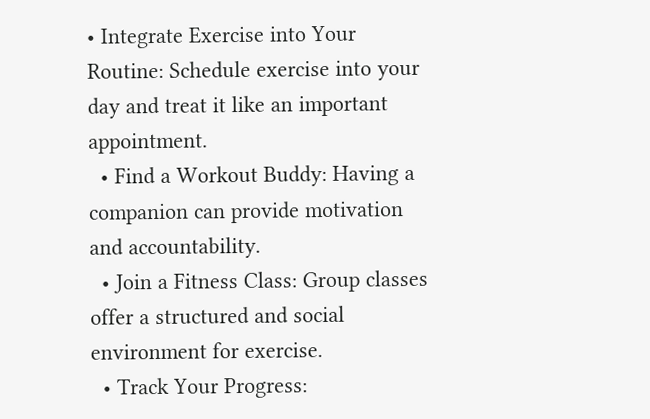• Integrate Exercise into Your Routine: Schedule exercise into your day and treat it like an important appointment.
  • Find a Workout Buddy: Having a companion can provide motivation and accountability.
  • Join a Fitness Class: Group classes offer a structured and social environment for exercise.
  • Track Your Progress: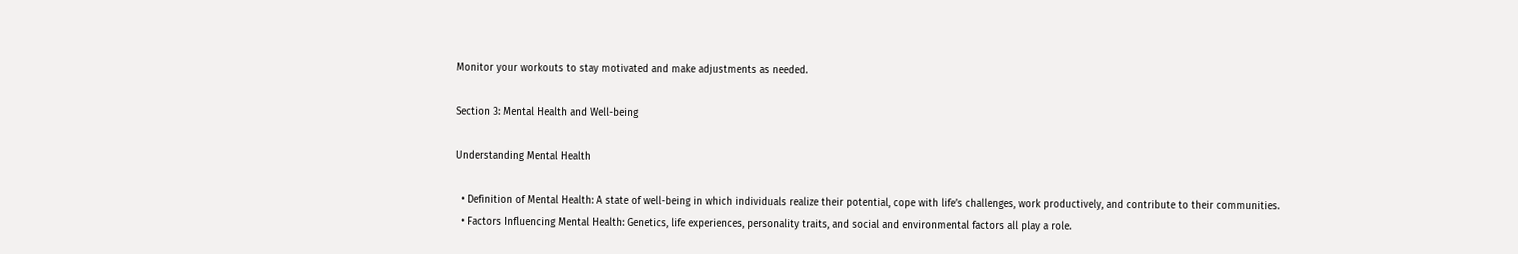Monitor your workouts to stay motivated and make adjustments as needed.

Section 3: Mental Health and Well-being

Understanding Mental Health

  • Definition of Mental Health: A state of well-being in which individuals realize their potential, cope with life’s challenges, work productively, and contribute to their communities.
  • Factors Influencing Mental Health: Genetics, life experiences, personality traits, and social and environmental factors all play a role.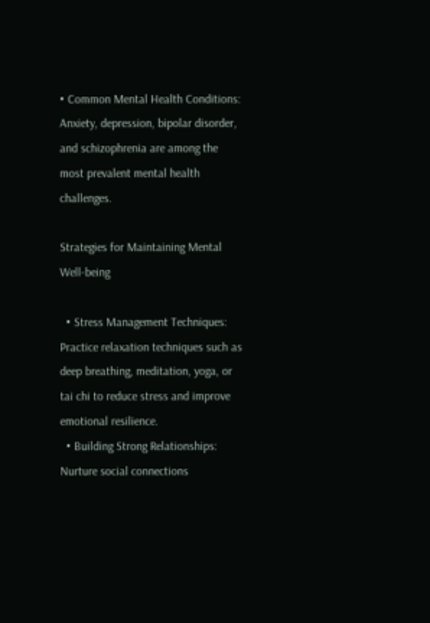• Common Mental Health Conditions: Anxiety, depression, bipolar disorder, and schizophrenia are among the most prevalent mental health challenges.

Strategies for Maintaining Mental Well-being

  • Stress Management Techniques: Practice relaxation techniques such as deep breathing, meditation, yoga, or tai chi to reduce stress and improve emotional resilience.
  • Building Strong Relationships: Nurture social connections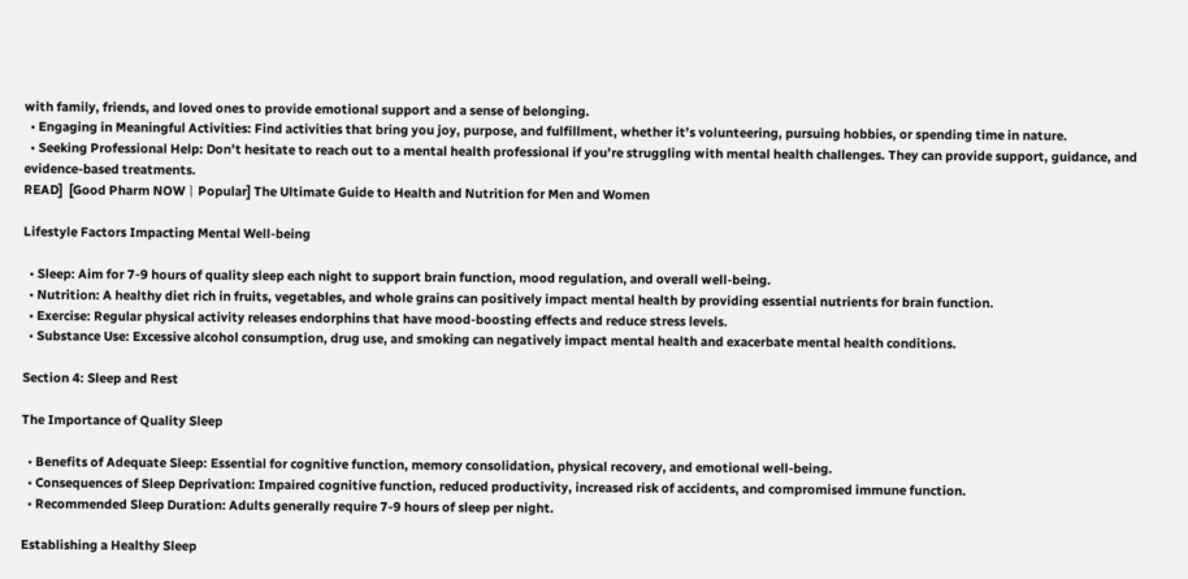with family, friends, and loved ones to provide emotional support and a sense of belonging.
  • Engaging in Meaningful Activities: Find activities that bring you joy, purpose, and fulfillment, whether it’s volunteering, pursuing hobbies, or spending time in nature.
  • Seeking Professional Help: Don’t hesitate to reach out to a mental health professional if you’re struggling with mental health challenges. They can provide support, guidance, and evidence-based treatments.
READ]  [Good Pharm NOWㅣPopular] The Ultimate Guide to Health and Nutrition for Men and Women

Lifestyle Factors Impacting Mental Well-being

  • Sleep: Aim for 7-9 hours of quality sleep each night to support brain function, mood regulation, and overall well-being.
  • Nutrition: A healthy diet rich in fruits, vegetables, and whole grains can positively impact mental health by providing essential nutrients for brain function.
  • Exercise: Regular physical activity releases endorphins that have mood-boosting effects and reduce stress levels.
  • Substance Use: Excessive alcohol consumption, drug use, and smoking can negatively impact mental health and exacerbate mental health conditions.

Section 4: Sleep and Rest

The Importance of Quality Sleep

  • Benefits of Adequate Sleep: Essential for cognitive function, memory consolidation, physical recovery, and emotional well-being.
  • Consequences of Sleep Deprivation: Impaired cognitive function, reduced productivity, increased risk of accidents, and compromised immune function.
  • Recommended Sleep Duration: Adults generally require 7-9 hours of sleep per night.

Establishing a Healthy Sleep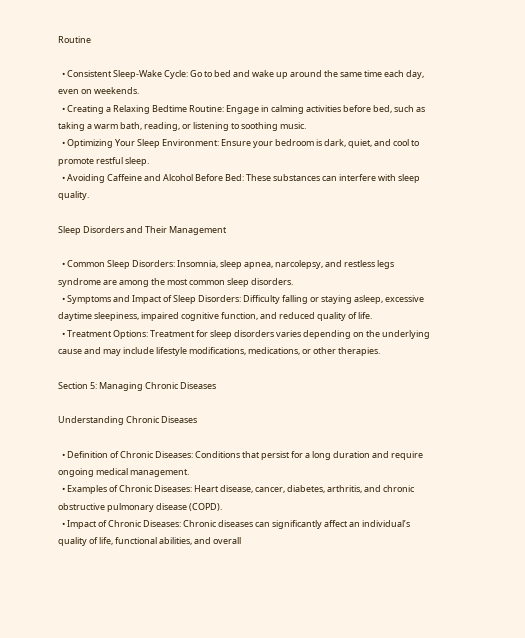Routine

  • Consistent Sleep-Wake Cycle: Go to bed and wake up around the same time each day, even on weekends.
  • Creating a Relaxing Bedtime Routine: Engage in calming activities before bed, such as taking a warm bath, reading, or listening to soothing music.
  • Optimizing Your Sleep Environment: Ensure your bedroom is dark, quiet, and cool to promote restful sleep.
  • Avoiding Caffeine and Alcohol Before Bed: These substances can interfere with sleep quality.

Sleep Disorders and Their Management

  • Common Sleep Disorders: Insomnia, sleep apnea, narcolepsy, and restless legs syndrome are among the most common sleep disorders.
  • Symptoms and Impact of Sleep Disorders: Difficulty falling or staying asleep, excessive daytime sleepiness, impaired cognitive function, and reduced quality of life.
  • Treatment Options: Treatment for sleep disorders varies depending on the underlying cause and may include lifestyle modifications, medications, or other therapies.

Section 5: Managing Chronic Diseases

Understanding Chronic Diseases

  • Definition of Chronic Diseases: Conditions that persist for a long duration and require ongoing medical management.
  • Examples of Chronic Diseases: Heart disease, cancer, diabetes, arthritis, and chronic obstructive pulmonary disease (COPD).
  • Impact of Chronic Diseases: Chronic diseases can significantly affect an individual’s quality of life, functional abilities, and overall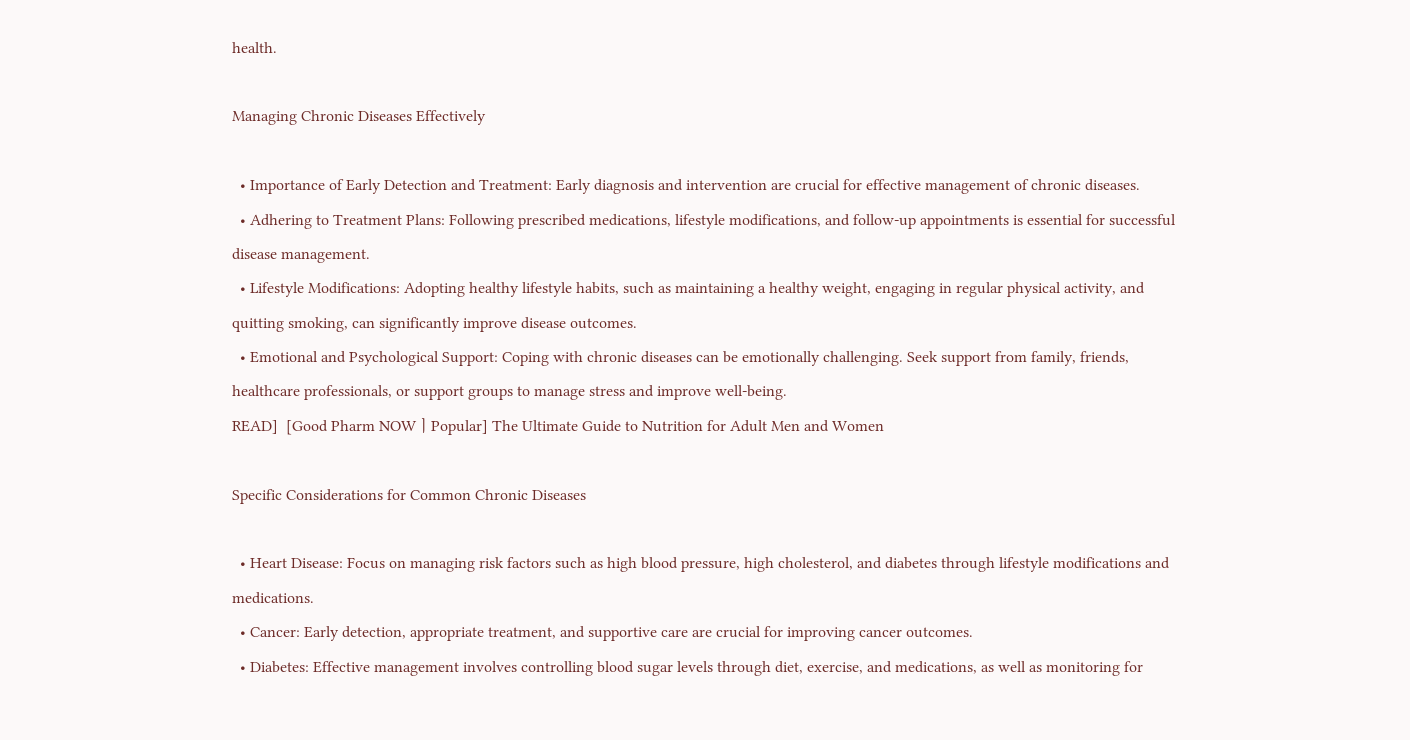health.

Managing Chronic Diseases Effectively

  • Importance of Early Detection and Treatment: Early diagnosis and intervention are crucial for effective management of chronic diseases.
  • Adhering to Treatment Plans: Following prescribed medications, lifestyle modifications, and follow-up appointments is essential for successful disease management.
  • Lifestyle Modifications: Adopting healthy lifestyle habits, such as maintaining a healthy weight, engaging in regular physical activity, and quitting smoking, can significantly improve disease outcomes.
  • Emotional and Psychological Support: Coping with chronic diseases can be emotionally challenging. Seek support from family, friends, healthcare professionals, or support groups to manage stress and improve well-being.
READ]  [Good Pharm NOWㅣPopular] The Ultimate Guide to Nutrition for Adult Men and Women

Specific Considerations for Common Chronic Diseases

  • Heart Disease: Focus on managing risk factors such as high blood pressure, high cholesterol, and diabetes through lifestyle modifications and medications.
  • Cancer: Early detection, appropriate treatment, and supportive care are crucial for improving cancer outcomes.
  • Diabetes: Effective management involves controlling blood sugar levels through diet, exercise, and medications, as well as monitoring for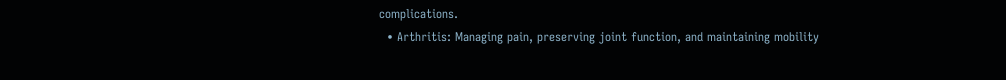complications.
  • Arthritis: Managing pain, preserving joint function, and maintaining mobility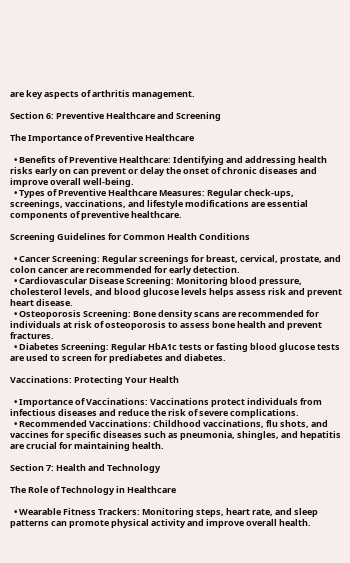are key aspects of arthritis management.

Section 6: Preventive Healthcare and Screening

The Importance of Preventive Healthcare

  • Benefits of Preventive Healthcare: Identifying and addressing health risks early on can prevent or delay the onset of chronic diseases and improve overall well-being.
  • Types of Preventive Healthcare Measures: Regular check-ups, screenings, vaccinations, and lifestyle modifications are essential components of preventive healthcare.

Screening Guidelines for Common Health Conditions

  • Cancer Screening: Regular screenings for breast, cervical, prostate, and colon cancer are recommended for early detection.
  • Cardiovascular Disease Screening: Monitoring blood pressure, cholesterol levels, and blood glucose levels helps assess risk and prevent heart disease.
  • Osteoporosis Screening: Bone density scans are recommended for individuals at risk of osteoporosis to assess bone health and prevent fractures.
  • Diabetes Screening: Regular HbA1c tests or fasting blood glucose tests are used to screen for prediabetes and diabetes.

Vaccinations: Protecting Your Health

  • Importance of Vaccinations: Vaccinations protect individuals from infectious diseases and reduce the risk of severe complications.
  • Recommended Vaccinations: Childhood vaccinations, flu shots, and vaccines for specific diseases such as pneumonia, shingles, and hepatitis are crucial for maintaining health.

Section 7: Health and Technology

The Role of Technology in Healthcare

  • Wearable Fitness Trackers: Monitoring steps, heart rate, and sleep patterns can promote physical activity and improve overall health.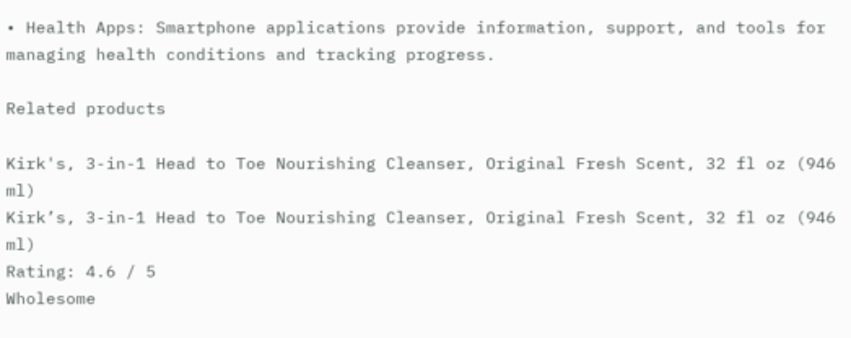• Health Apps: Smartphone applications provide information, support, and tools for managing health conditions and tracking progress.

Related products

Kirk's, 3-in-1 Head to Toe Nourishing Cleanser, Original Fresh Scent, 32 fl oz (946 ml)
Kirk’s, 3-in-1 Head to Toe Nourishing Cleanser, Original Fresh Scent, 32 fl oz (946 ml)
Rating: 4.6 / 5
Wholesome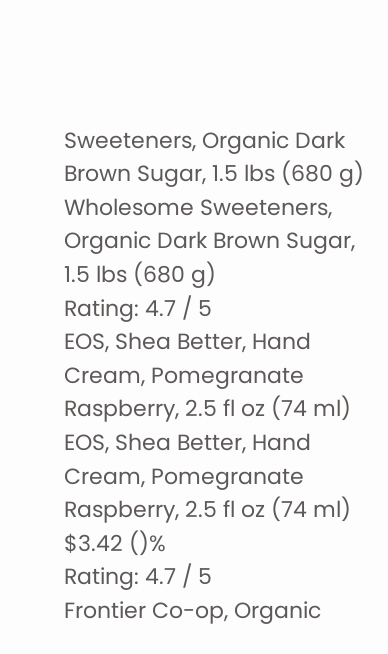Sweeteners, Organic Dark Brown Sugar, 1.5 lbs (680 g)
Wholesome Sweeteners, Organic Dark Brown Sugar, 1.5 lbs (680 g)
Rating: 4.7 / 5
EOS, Shea Better, Hand Cream, Pomegranate Raspberry, 2.5 fl oz (74 ml)
EOS, Shea Better, Hand Cream, Pomegranate Raspberry, 2.5 fl oz (74 ml)
$3.42 ()%
Rating: 4.7 / 5
Frontier Co-op, Organic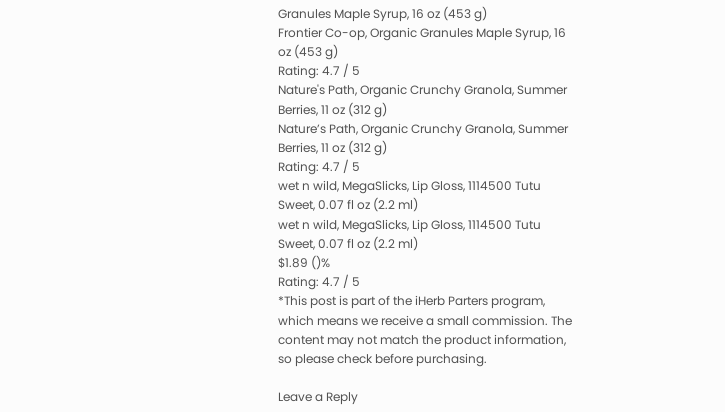Granules Maple Syrup, 16 oz (453 g)
Frontier Co-op, Organic Granules Maple Syrup, 16 oz (453 g)
Rating: 4.7 / 5
Nature's Path, Organic Crunchy Granola, Summer Berries, 11 oz (312 g)
Nature’s Path, Organic Crunchy Granola, Summer Berries, 11 oz (312 g)
Rating: 4.7 / 5
wet n wild, MegaSlicks, Lip Gloss, 1114500 Tutu Sweet, 0.07 fl oz (2.2 ml)
wet n wild, MegaSlicks, Lip Gloss, 1114500 Tutu Sweet, 0.07 fl oz (2.2 ml)
$1.89 ()%
Rating: 4.7 / 5
*This post is part of the iHerb Parters program, which means we receive a small commission. The content may not match the product information, so please check before purchasing.

Leave a Reply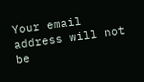Your email address will not be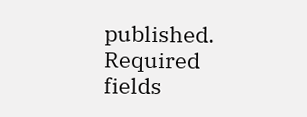published. Required fields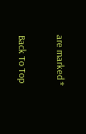are marked *

Back To Top